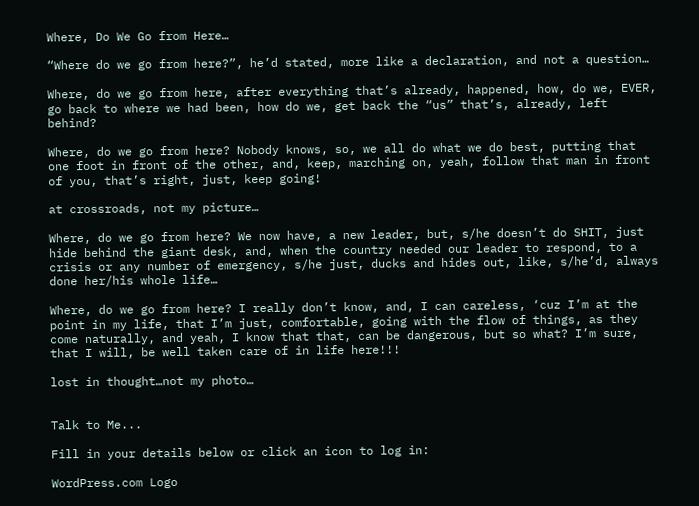Where, Do We Go from Here…

“Where do we go from here?”, he’d stated, more like a declaration, and not a question…

Where, do we go from here, after everything that’s already, happened, how, do we, EVER, go back to where we had been, how do we, get back the “us” that’s, already, left behind?

Where, do we go from here? Nobody knows, so, we all do what we do best, putting that one foot in front of the other, and, keep, marching on, yeah, follow that man in front of you, that’s right, just, keep going!

at crossroads, not my picture…

Where, do we go from here? We now have, a new leader, but, s/he doesn’t do SHIT, just hide behind the giant desk, and, when the country needed our leader to respond, to a crisis or any number of emergency, s/he just, ducks and hides out, like, s/he’d, always done her/his whole life…

Where, do we go from here? I really don’t know, and, I can careless, ‘cuz I’m at the point in my life, that I’m just, comfortable, going with the flow of things, as they come naturally, and yeah, I know that that, can be dangerous, but so what? I’m sure, that I will, be well taken care of in life here!!!

lost in thought…not my photo…


Talk to Me...

Fill in your details below or click an icon to log in:

WordPress.com Logo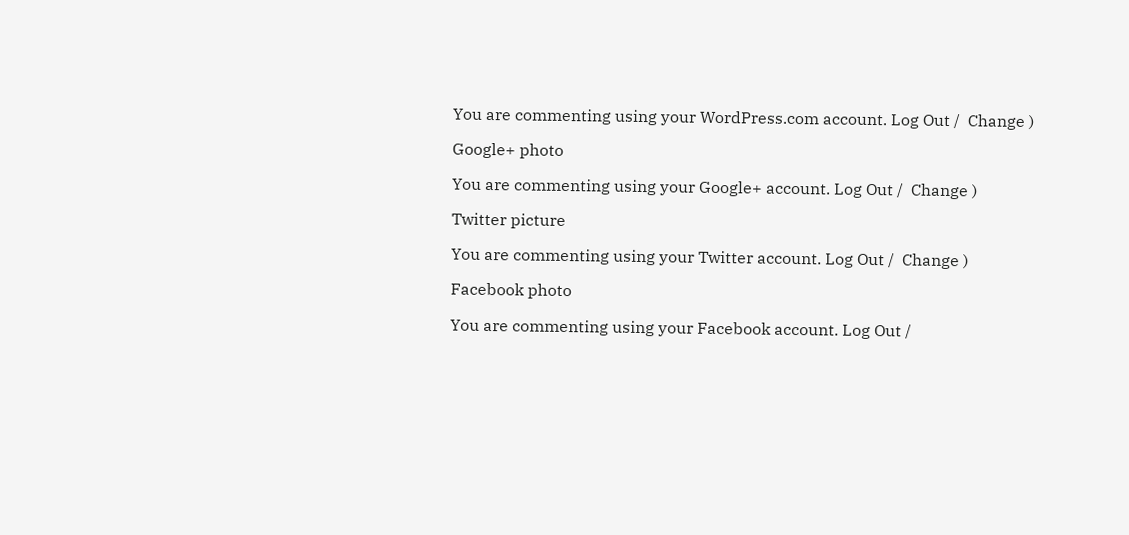You are commenting using your WordPress.com account. Log Out /  Change )

Google+ photo

You are commenting using your Google+ account. Log Out /  Change )

Twitter picture

You are commenting using your Twitter account. Log Out /  Change )

Facebook photo

You are commenting using your Facebook account. Log Out /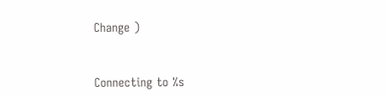Change )


Connecting to %s